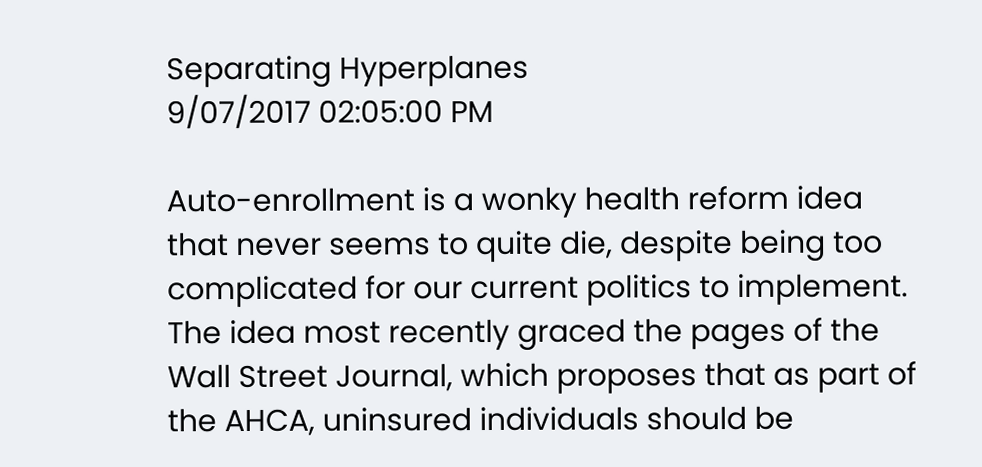Separating Hyperplanes
9/07/2017 02:05:00 PM

Auto-enrollment is a wonky health reform idea that never seems to quite die, despite being too complicated for our current politics to implement. The idea most recently graced the pages of the Wall Street Journal, which proposes that as part of the AHCA, uninsured individuals should be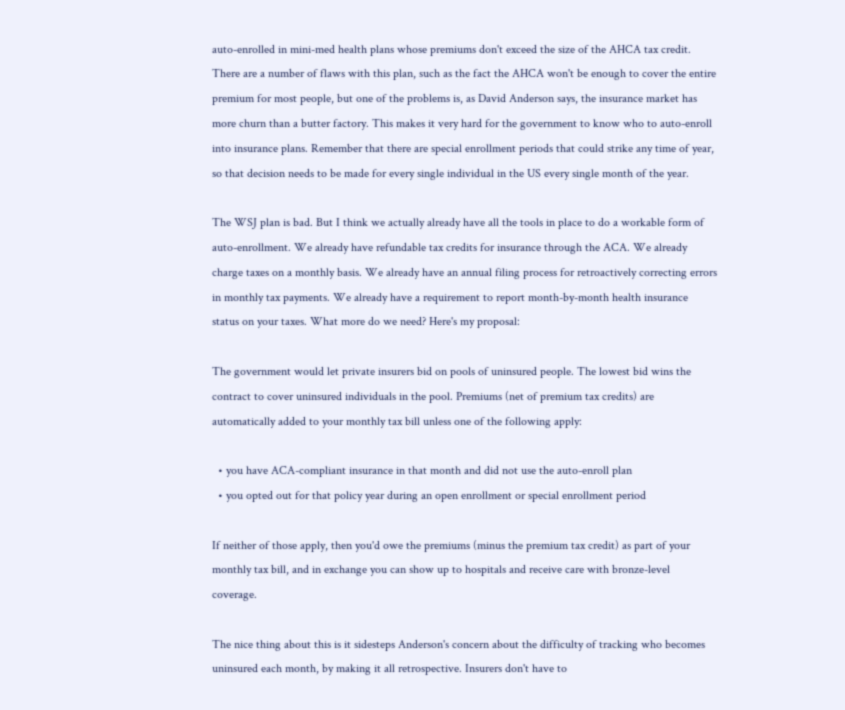auto-enrolled in mini-med health plans whose premiums don't exceed the size of the AHCA tax credit. There are a number of flaws with this plan, such as the fact the AHCA won't be enough to cover the entire premium for most people, but one of the problems is, as David Anderson says, the insurance market has more churn than a butter factory. This makes it very hard for the government to know who to auto-enroll into insurance plans. Remember that there are special enrollment periods that could strike any time of year, so that decision needs to be made for every single individual in the US every single month of the year.

The WSJ plan is bad. But I think we actually already have all the tools in place to do a workable form of auto-enrollment. We already have refundable tax credits for insurance through the ACA. We already charge taxes on a monthly basis. We already have an annual filing process for retroactively correcting errors in monthly tax payments. We already have a requirement to report month-by-month health insurance status on your taxes. What more do we need? Here's my proposal:

The government would let private insurers bid on pools of uninsured people. The lowest bid wins the contract to cover uninsured individuals in the pool. Premiums (net of premium tax credits) are automatically added to your monthly tax bill unless one of the following apply:

  • you have ACA-compliant insurance in that month and did not use the auto-enroll plan
  • you opted out for that policy year during an open enrollment or special enrollment period

If neither of those apply, then you'd owe the premiums (minus the premium tax credit) as part of your monthly tax bill, and in exchange you can show up to hospitals and receive care with bronze-level coverage.

The nice thing about this is it sidesteps Anderson's concern about the difficulty of tracking who becomes uninsured each month, by making it all retrospective. Insurers don't have to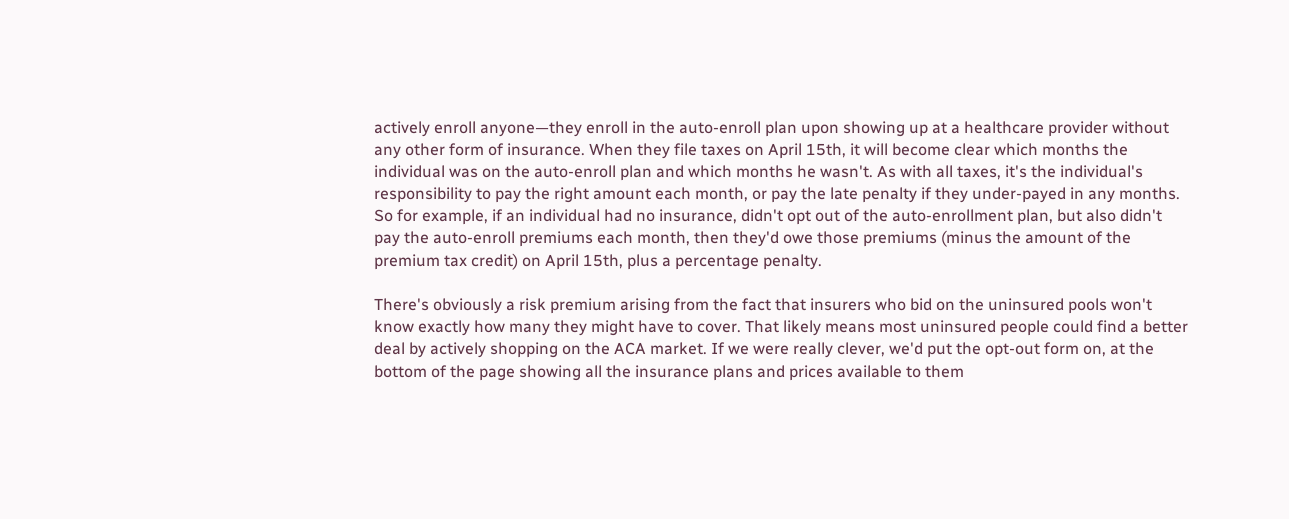actively enroll anyone—they enroll in the auto-enroll plan upon showing up at a healthcare provider without any other form of insurance. When they file taxes on April 15th, it will become clear which months the individual was on the auto-enroll plan and which months he wasn't. As with all taxes, it's the individual's responsibility to pay the right amount each month, or pay the late penalty if they under-payed in any months. So for example, if an individual had no insurance, didn't opt out of the auto-enrollment plan, but also didn't pay the auto-enroll premiums each month, then they'd owe those premiums (minus the amount of the premium tax credit) on April 15th, plus a percentage penalty.

There's obviously a risk premium arising from the fact that insurers who bid on the uninsured pools won't know exactly how many they might have to cover. That likely means most uninsured people could find a better deal by actively shopping on the ACA market. If we were really clever, we'd put the opt-out form on, at the bottom of the page showing all the insurance plans and prices available to them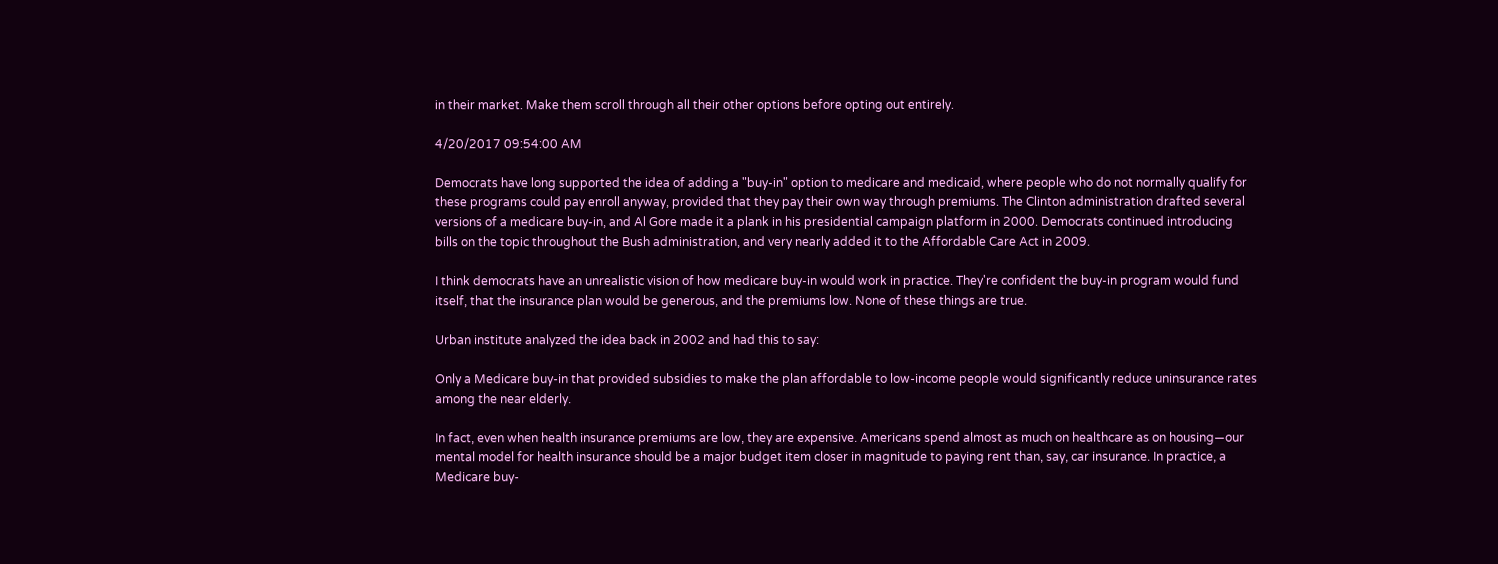in their market. Make them scroll through all their other options before opting out entirely.

4/20/2017 09:54:00 AM

Democrats have long supported the idea of adding a "buy-in" option to medicare and medicaid, where people who do not normally qualify for these programs could pay enroll anyway, provided that they pay their own way through premiums. The Clinton administration drafted several versions of a medicare buy-in, and Al Gore made it a plank in his presidential campaign platform in 2000. Democrats continued introducing bills on the topic throughout the Bush administration, and very nearly added it to the Affordable Care Act in 2009.

I think democrats have an unrealistic vision of how medicare buy-in would work in practice. They're confident the buy-in program would fund itself, that the insurance plan would be generous, and the premiums low. None of these things are true.

Urban institute analyzed the idea back in 2002 and had this to say:

Only a Medicare buy-in that provided subsidies to make the plan affordable to low-income people would significantly reduce uninsurance rates among the near elderly.

In fact, even when health insurance premiums are low, they are expensive. Americans spend almost as much on healthcare as on housing—our mental model for health insurance should be a major budget item closer in magnitude to paying rent than, say, car insurance. In practice, a Medicare buy-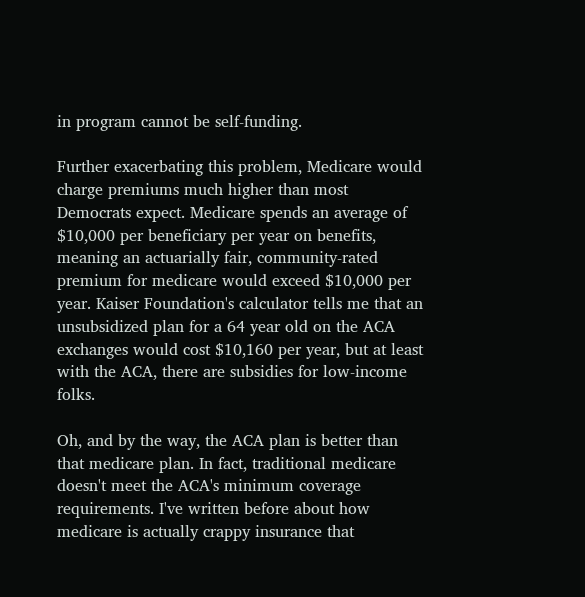in program cannot be self-funding.

Further exacerbating this problem, Medicare would charge premiums much higher than most Democrats expect. Medicare spends an average of $10,000 per beneficiary per year on benefits, meaning an actuarially fair, community-rated premium for medicare would exceed $10,000 per year. Kaiser Foundation's calculator tells me that an unsubsidized plan for a 64 year old on the ACA exchanges would cost $10,160 per year, but at least with the ACA, there are subsidies for low-income folks.

Oh, and by the way, the ACA plan is better than that medicare plan. In fact, traditional medicare doesn't meet the ACA's minimum coverage requirements. I've written before about how medicare is actually crappy insurance that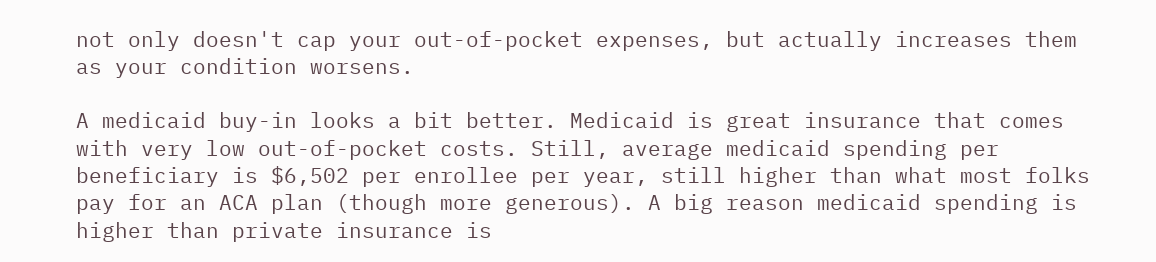not only doesn't cap your out-of-pocket expenses, but actually increases them as your condition worsens.

A medicaid buy-in looks a bit better. Medicaid is great insurance that comes with very low out-of-pocket costs. Still, average medicaid spending per beneficiary is $6,502 per enrollee per year, still higher than what most folks pay for an ACA plan (though more generous). A big reason medicaid spending is higher than private insurance is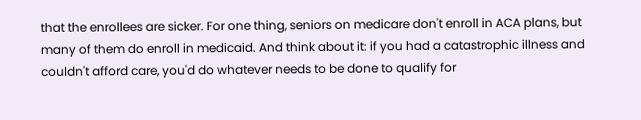that the enrollees are sicker. For one thing, seniors on medicare don't enroll in ACA plans, but many of them do enroll in medicaid. And think about it: if you had a catastrophic illness and couldn't afford care, you'd do whatever needs to be done to qualify for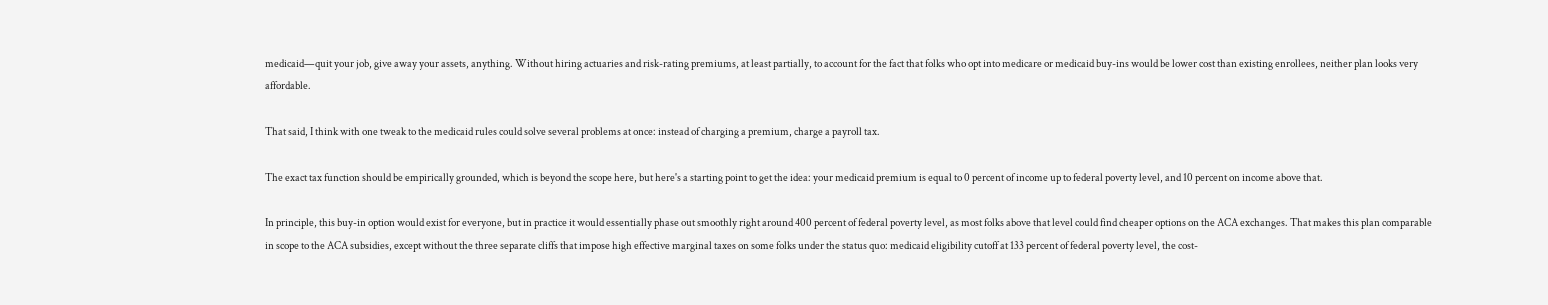medicaid—quit your job, give away your assets, anything. Without hiring actuaries and risk-rating premiums, at least partially, to account for the fact that folks who opt into medicare or medicaid buy-ins would be lower cost than existing enrollees, neither plan looks very affordable.

That said, I think with one tweak to the medicaid rules could solve several problems at once: instead of charging a premium, charge a payroll tax.

The exact tax function should be empirically grounded, which is beyond the scope here, but here's a starting point to get the idea: your medicaid premium is equal to 0 percent of income up to federal poverty level, and 10 percent on income above that.

In principle, this buy-in option would exist for everyone, but in practice it would essentially phase out smoothly right around 400 percent of federal poverty level, as most folks above that level could find cheaper options on the ACA exchanges. That makes this plan comparable in scope to the ACA subsidies, except without the three separate cliffs that impose high effective marginal taxes on some folks under the status quo: medicaid eligibility cutoff at 133 percent of federal poverty level, the cost-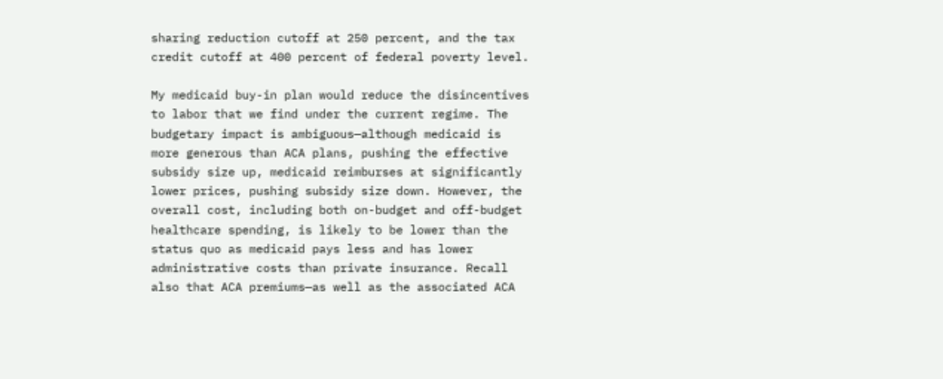sharing reduction cutoff at 250 percent, and the tax credit cutoff at 400 percent of federal poverty level.

My medicaid buy-in plan would reduce the disincentives to labor that we find under the current regime. The budgetary impact is ambiguous—although medicaid is more generous than ACA plans, pushing the effective subsidy size up, medicaid reimburses at significantly lower prices, pushing subsidy size down. However, the overall cost, including both on-budget and off-budget healthcare spending, is likely to be lower than the status quo as medicaid pays less and has lower administrative costs than private insurance. Recall also that ACA premiums—as well as the associated ACA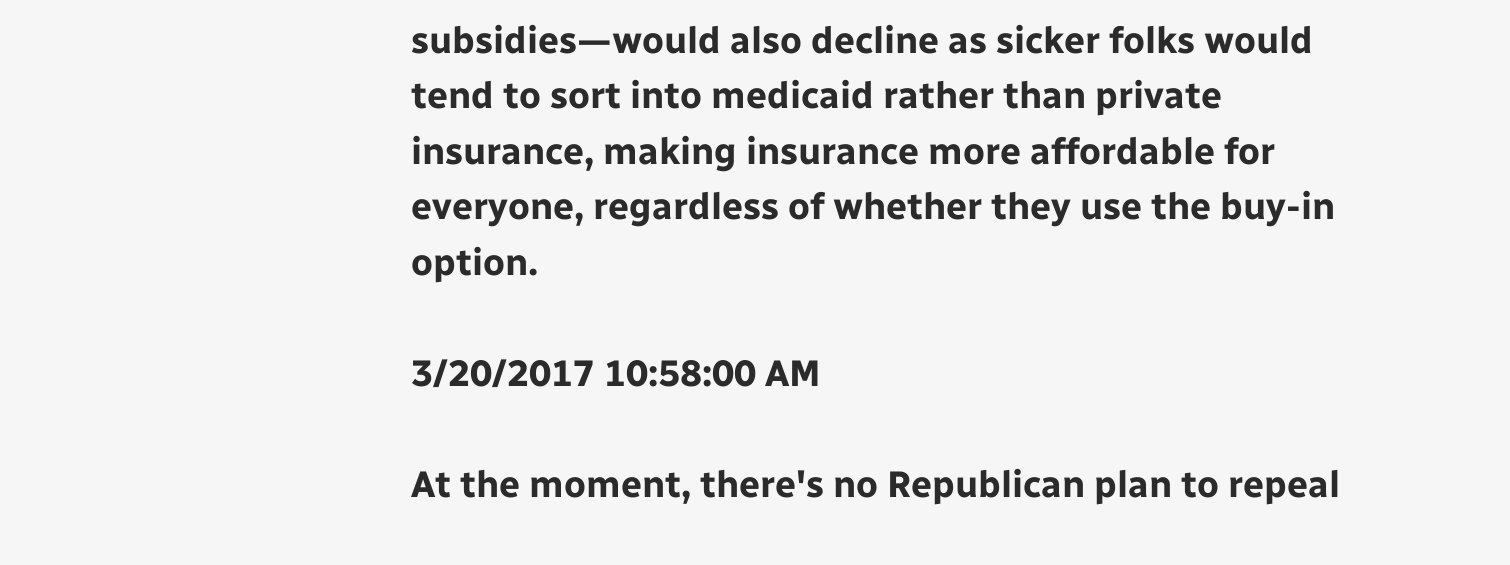subsidies—would also decline as sicker folks would tend to sort into medicaid rather than private insurance, making insurance more affordable for everyone, regardless of whether they use the buy-in option.

3/20/2017 10:58:00 AM

At the moment, there's no Republican plan to repeal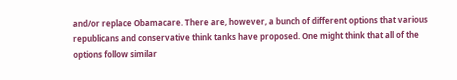and/or replace Obamacare. There are, however, a bunch of different options that various republicans and conservative think tanks have proposed. One might think that all of the options follow similar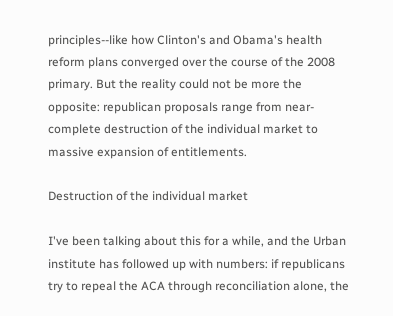principles--like how Clinton's and Obama's health reform plans converged over the course of the 2008 primary. But the reality could not be more the opposite: republican proposals range from near-complete destruction of the individual market to massive expansion of entitlements.

Destruction of the individual market

I've been talking about this for a while, and the Urban institute has followed up with numbers: if republicans try to repeal the ACA through reconciliation alone, the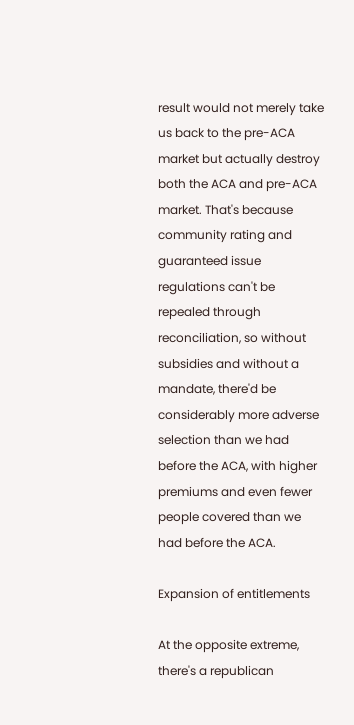result would not merely take us back to the pre-ACA market but actually destroy both the ACA and pre-ACA market. That's because community rating and guaranteed issue regulations can't be repealed through reconciliation, so without subsidies and without a mandate, there'd be considerably more adverse selection than we had before the ACA, with higher premiums and even fewer people covered than we had before the ACA.

Expansion of entitlements

At the opposite extreme, there's a republican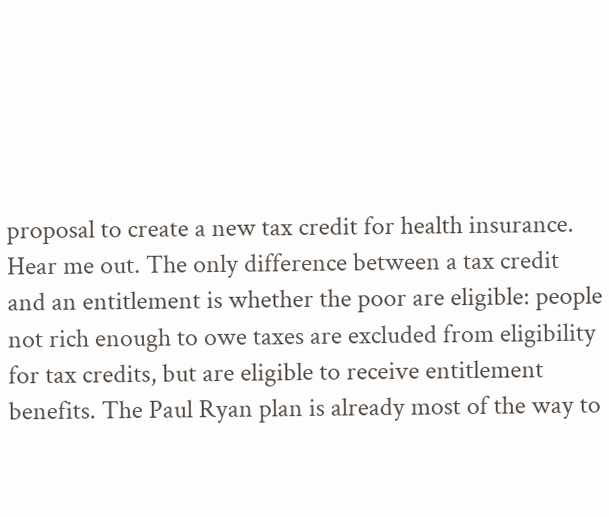proposal to create a new tax credit for health insurance. Hear me out. The only difference between a tax credit and an entitlement is whether the poor are eligible: people not rich enough to owe taxes are excluded from eligibility for tax credits, but are eligible to receive entitlement benefits. The Paul Ryan plan is already most of the way to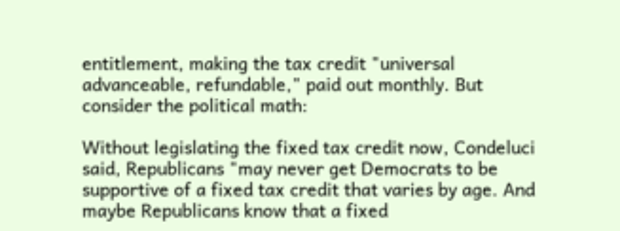entitlement, making the tax credit "universal advanceable, refundable," paid out monthly. But consider the political math:

Without legislating the fixed tax credit now, Condeluci said, Republicans "may never get Democrats to be supportive of a fixed tax credit that varies by age. And maybe Republicans know that a fixed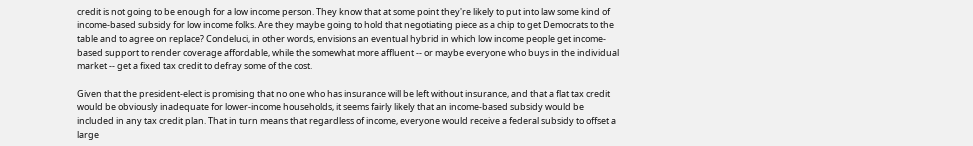credit is not going to be enough for a low income person. They know that at some point they're likely to put into law some kind of income-based subsidy for low income folks. Are they maybe going to hold that negotiating piece as a chip to get Democrats to the table and to agree on replace? Condeluci, in other words, envisions an eventual hybrid in which low income people get income-based support to render coverage affordable, while the somewhat more affluent -- or maybe everyone who buys in the individual market -- get a fixed tax credit to defray some of the cost.

Given that the president-elect is promising that no one who has insurance will be left without insurance, and that a flat tax credit would be obviously inadequate for lower-income households, it seems fairly likely that an income-based subsidy would be included in any tax credit plan. That in turn means that regardless of income, everyone would receive a federal subsidy to offset a large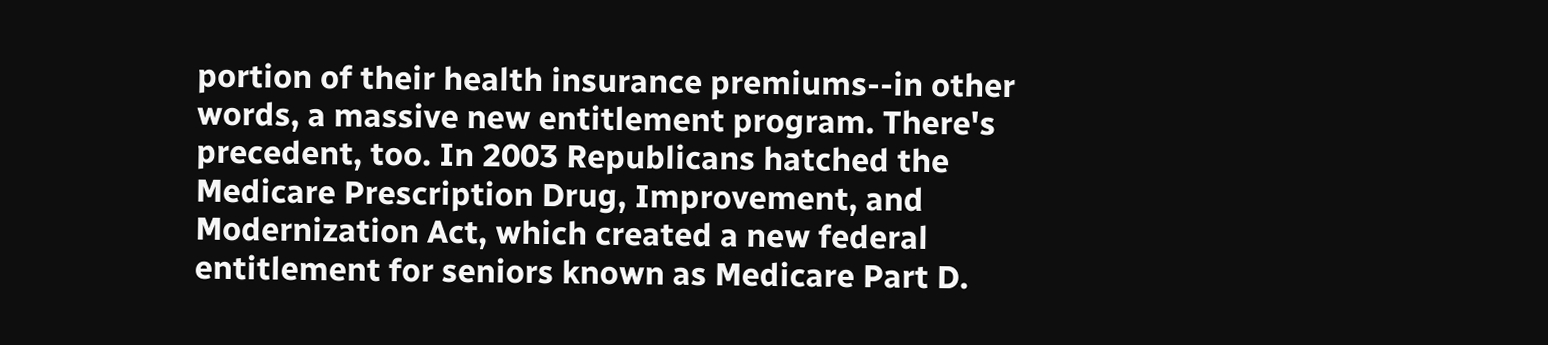portion of their health insurance premiums--in other words, a massive new entitlement program. There's precedent, too. In 2003 Republicans hatched the Medicare Prescription Drug, Improvement, and Modernization Act, which created a new federal entitlement for seniors known as Medicare Part D.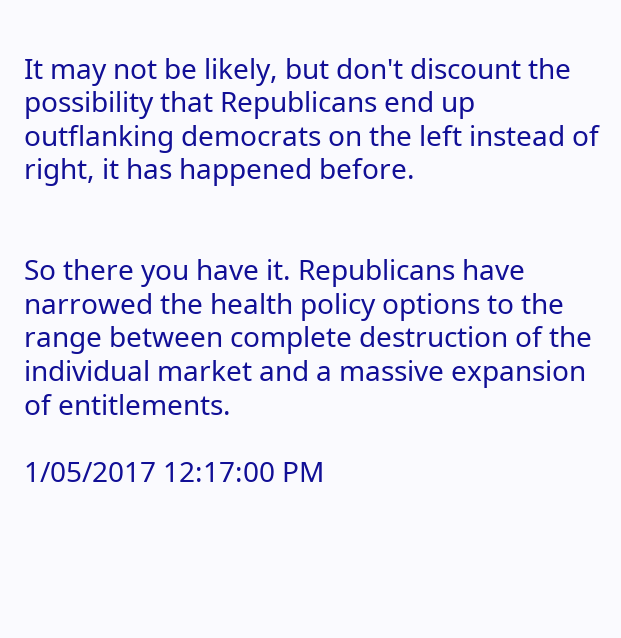It may not be likely, but don't discount the possibility that Republicans end up outflanking democrats on the left instead of right, it has happened before.


So there you have it. Republicans have narrowed the health policy options to the range between complete destruction of the individual market and a massive expansion of entitlements.

1/05/2017 12:17:00 PM